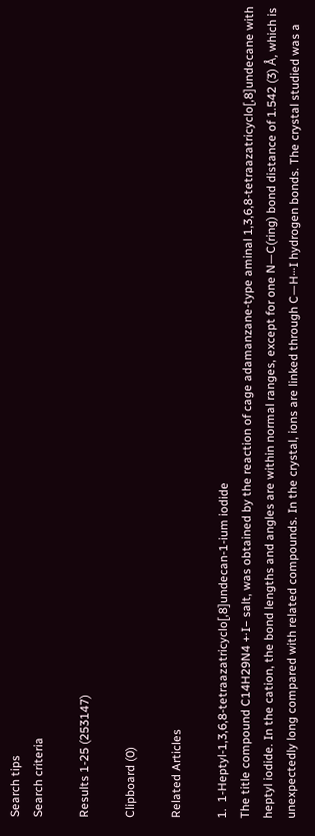Search tips
Search criteria

Results 1-25 (253147)

Clipboard (0)

Related Articles

1.  1-Heptyl-1,3,6,8-tetraazatricyclo[,8]undecan-1-ium iodide
The title compound C14H29N4 +·I− salt, was obtained by the reaction of cage adamanzane-type aminal 1,3,6,8-tetraazatricyclo[,8]undecane with heptyl iodide. In the cation, the bond lengths and angles are within normal ranges, except for one N—C(ring) bond distance of 1.542 (3) Å, which is unexpectedly long compared with related compounds. In the crystal, ions are linked through C—H⋯I hydrogen bonds. The crystal studied was a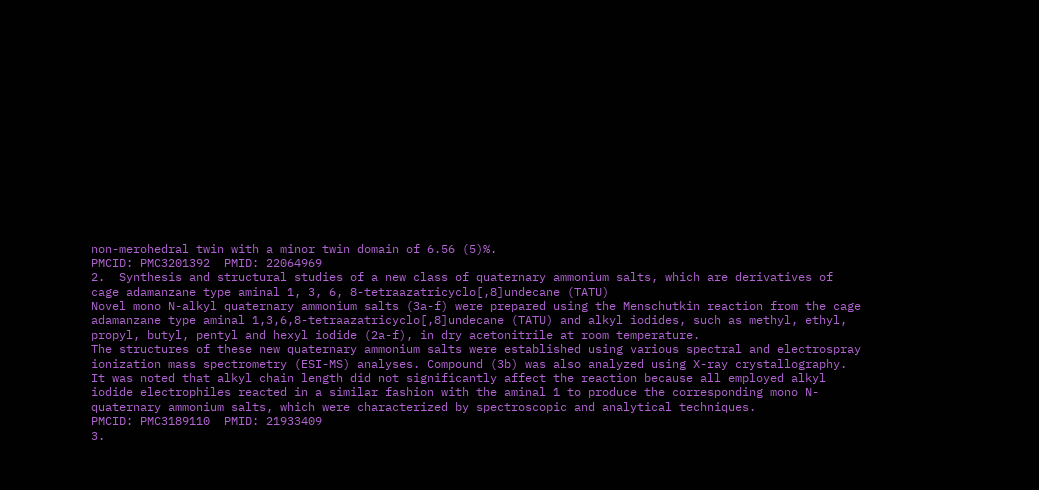non-merohedral twin with a minor twin domain of 6.56 (5)%.
PMCID: PMC3201392  PMID: 22064969
2.  Synthesis and structural studies of a new class of quaternary ammonium salts, which are derivatives of cage adamanzane type aminal 1, 3, 6, 8-tetraazatricyclo[,8]undecane (TATU)
Novel mono N-alkyl quaternary ammonium salts (3a-f) were prepared using the Menschutkin reaction from the cage adamanzane type aminal 1,3,6,8-tetraazatricyclo[,8]undecane (TATU) and alkyl iodides, such as methyl, ethyl, propyl, butyl, pentyl and hexyl iodide (2a-f), in dry acetonitrile at room temperature.
The structures of these new quaternary ammonium salts were established using various spectral and electrospray ionization mass spectrometry (ESI-MS) analyses. Compound (3b) was also analyzed using X-ray crystallography.
It was noted that alkyl chain length did not significantly affect the reaction because all employed alkyl iodide electrophiles reacted in a similar fashion with the aminal 1 to produce the corresponding mono N-quaternary ammonium salts, which were characterized by spectroscopic and analytical techniques.
PMCID: PMC3189110  PMID: 21933409
3.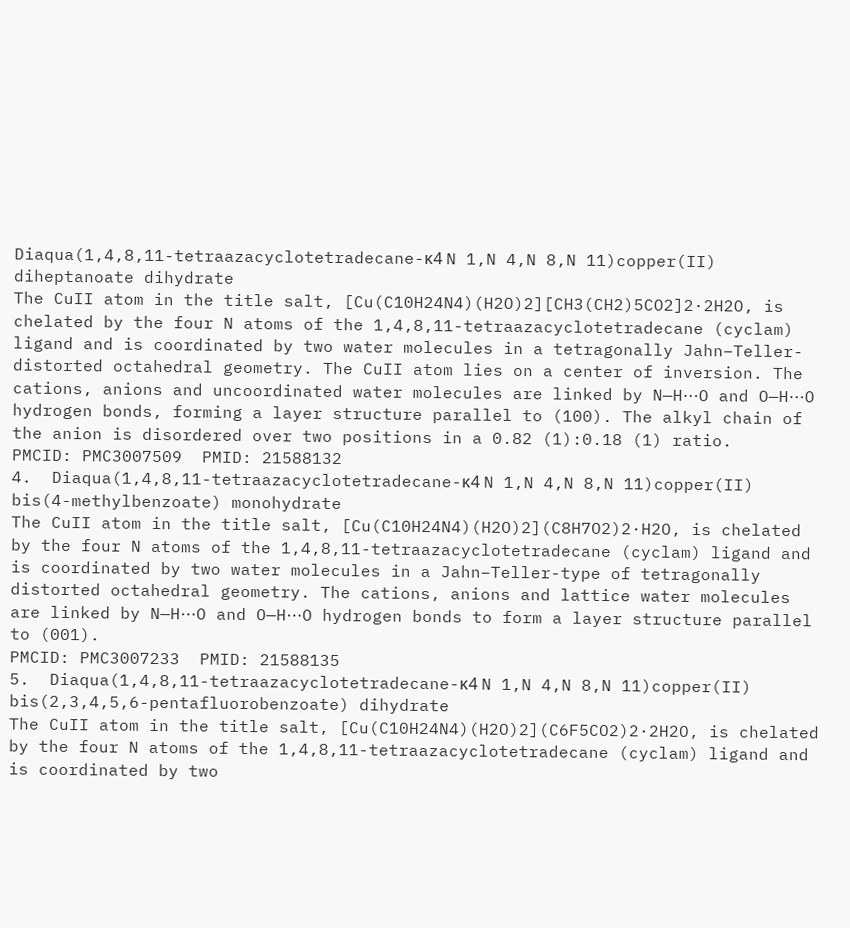Diaqua(1,4,8,11-tetraazacyclotetradecane-κ4 N 1,N 4,N 8,N 11)copper(II) diheptanoate dihydrate
The CuII atom in the title salt, [Cu(C10H24N4)(H2O)2][CH3(CH2)5CO2]2·2H2O, is chelated by the four N atoms of the 1,4,8,11-tetraazacyclotetradecane (cyclam) ligand and is coordinated by two water molecules in a tetragonally Jahn–Teller-distorted octahedral geometry. The CuII atom lies on a center of inversion. The cations, anions and uncoordinated water molecules are linked by N—H⋯O and O—H⋯O hydrogen bonds, forming a layer structure parallel to (100). The alkyl chain of the anion is disordered over two positions in a 0.82 (1):0.18 (1) ratio.
PMCID: PMC3007509  PMID: 21588132
4.  Diaqua(1,4,8,11-tetraazacyclotetradecane-κ4 N 1,N 4,N 8,N 11)copper(II) bis(4-methylbenzoate) monohydrate
The CuII atom in the title salt, [Cu(C10H24N4)(H2O)2](C8H7O2)2·H2O, is chelated by the four N atoms of the 1,4,8,11-tetraazacyclotetradecane (cyclam) ligand and is coordinated by two water molecules in a Jahn–Teller-type of tetragonally distorted octahedral geometry. The cations, anions and lattice water molecules are linked by N—H⋯O and O—H⋯O hydrogen bonds to form a layer structure parallel to (001).
PMCID: PMC3007233  PMID: 21588135
5.  Diaqua(1,4,8,11-tetraazacyclotetradecane-κ4 N 1,N 4,N 8,N 11)copper(II) bis(2,3,4,5,6-pentafluorobenzoate) dihydrate
The CuII atom in the title salt, [Cu(C10H24N4)(H2O)2](C6F5CO2)2·2H2O, is chelated by the four N atoms of the 1,4,8,11-tetraazacyclotetradecane (cyclam) ligand and is coordinated by two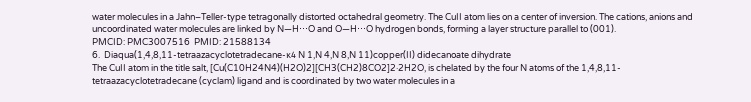water molecules in a Jahn–Teller-type tetragonally distorted octahedral geometry. The CuII atom lies on a center of inversion. The cations, anions and uncoordinated water molecules are linked by N—H⋯O and O—H⋯O hydrogen bonds, forming a layer structure parallel to (001).
PMCID: PMC3007516  PMID: 21588134
6.  Diaqua(1,4,8,11-tetraazacyclotetradecane-κ4 N 1,N 4,N 8,N 11)copper(II) didecanoate dihydrate
The CuII atom in the title salt, [Cu(C10H24N4)(H2O)2][CH3(CH2)8CO2]2·2H2O, is chelated by the four N atoms of the 1,4,8,11-tetraazacyclotetradecane (cyclam) ligand and is coordinated by two water molecules in a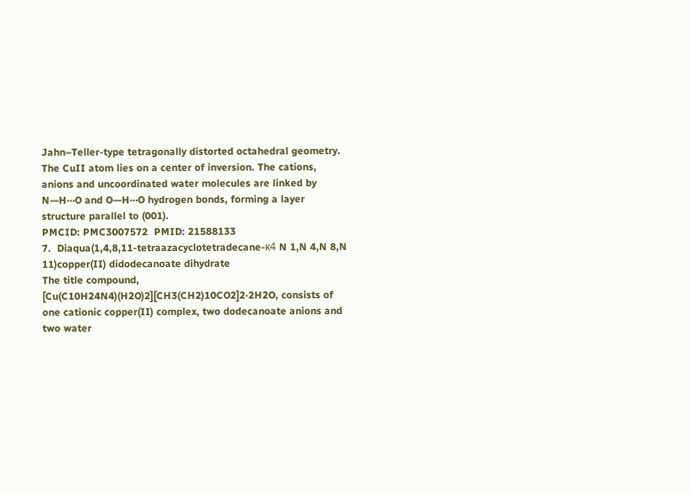Jahn–Teller-type tetragonally distorted octahedral geometry. The CuII atom lies on a center of inversion. The cations, anions and uncoordinated water molecules are linked by N—H⋯O and O—H⋯O hydrogen bonds, forming a layer structure parallel to (001).
PMCID: PMC3007572  PMID: 21588133
7.  Diaqua(1,4,8,11-tetraazacyclotetradecane-κ4 N 1,N 4,N 8,N 11)copper(II) didodecanoate dihydrate
The title compound, [Cu(C10H24N4)(H2O)2][CH3(CH2)10CO2]2·2H2O, consists of one cationic copper(II) complex, two dodecanoate anions and two water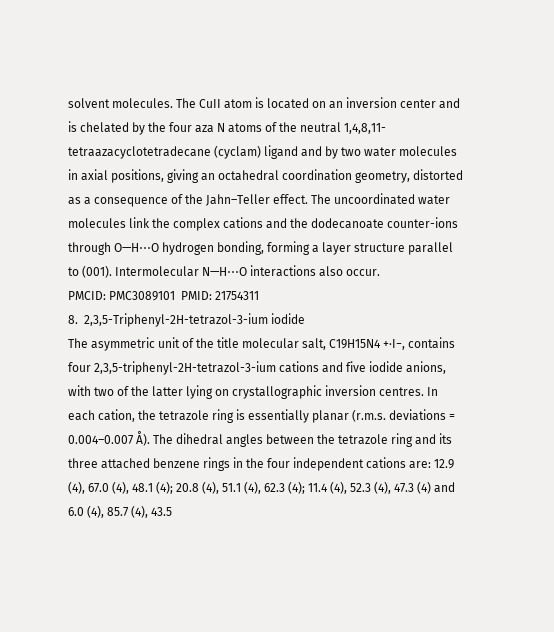solvent molecules. The CuII atom is located on an inversion center and is chelated by the four aza N atoms of the neutral 1,4,8,11-tetraazacyclotetradecane (cyclam) ligand and by two water molecules in axial positions, giving an octahedral coordination geometry, distorted as a consequence of the Jahn–Teller effect. The uncoordinated water molecules link the complex cations and the dodecanoate counter-ions through O—H⋯O hydrogen bonding, forming a layer structure parallel to (001). Intermolecular N—H⋯O interactions also occur.
PMCID: PMC3089101  PMID: 21754311
8.  2,3,5-Triphenyl-2H-tetrazol-3-ium iodide
The asymmetric unit of the title molecular salt, C19H15N4 +·I−, contains four 2,3,5-triphenyl-2H-tetrazol-3-ium cations and five iodide anions, with two of the latter lying on crystallographic inversion centres. In each cation, the tetrazole ring is essentially planar (r.m.s. deviations = 0.004–0.007 Å). The dihedral angles between the tetrazole ring and its three attached benzene rings in the four independent cations are: 12.9 (4), 67.0 (4), 48.1 (4); 20.8 (4), 51.1 (4), 62.3 (4); 11.4 (4), 52.3 (4), 47.3 (4) and 6.0 (4), 85.7 (4), 43.5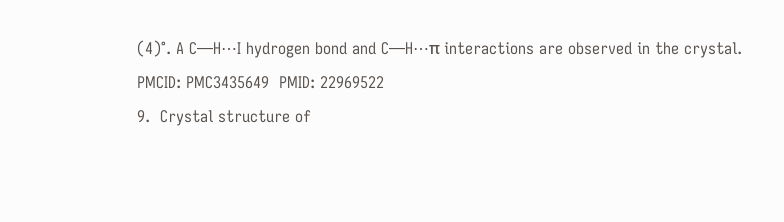(4)°. A C—H⋯I hydrogen bond and C—H⋯π interactions are observed in the crystal.
PMCID: PMC3435649  PMID: 22969522
9.  Crystal structure of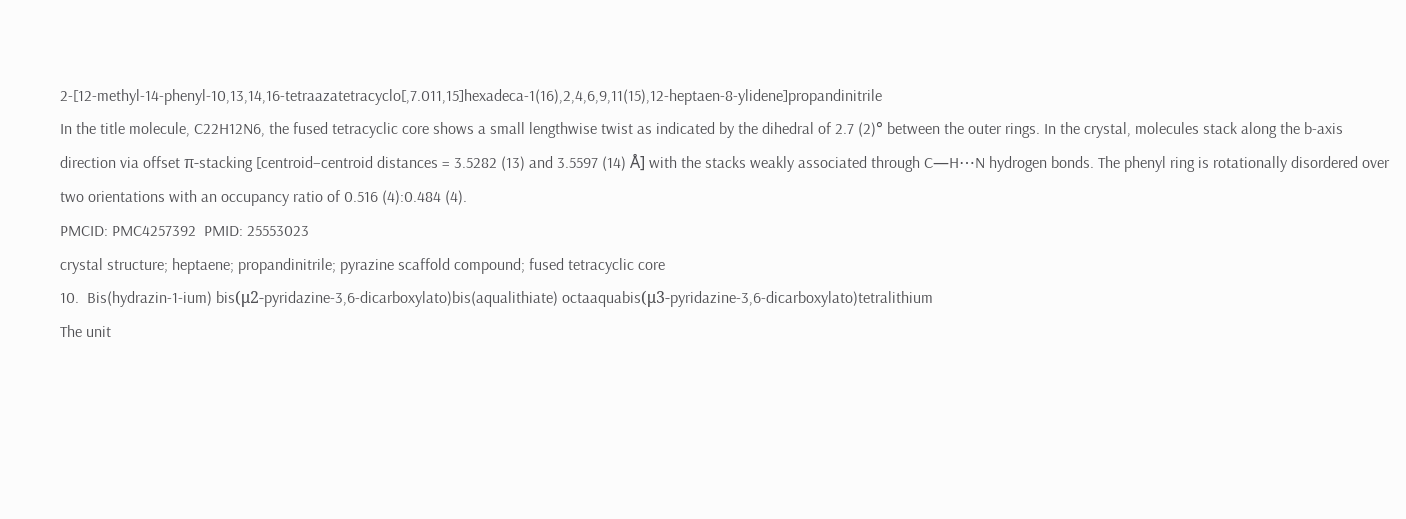2-[12-methyl-14-phenyl-10,13,14,16-tetraazatetracyclo[,7.011,15]hexadeca-1(16),2,4,6,9,11(15),12-heptaen-8-ylidene]propandinitrile
In the title molecule, C22H12N6, the fused tetracyclic core shows a small lengthwise twist as indicated by the dihedral of 2.7 (2)° between the outer rings. In the crystal, molecules stack along the b-axis direction via offset π-stacking [centroid–centroid distances = 3.5282 (13) and 3.5597 (14) Å] with the stacks weakly associated through C—H⋯N hydrogen bonds. The phenyl ring is rotationally disordered over two orientations with an occupancy ratio of 0.516 (4):0.484 (4).
PMCID: PMC4257392  PMID: 25553023
crystal structure; heptaene; propandinitrile; pyrazine scaffold compound; fused tetracyclic core
10.  Bis(hydrazin-1-ium) bis(μ2-pyridazine-3,6-dicarboxylato)bis(aqualithiate) octaaquabis(μ3-pyridazine-3,6-dicarboxylato)tetralithium
The unit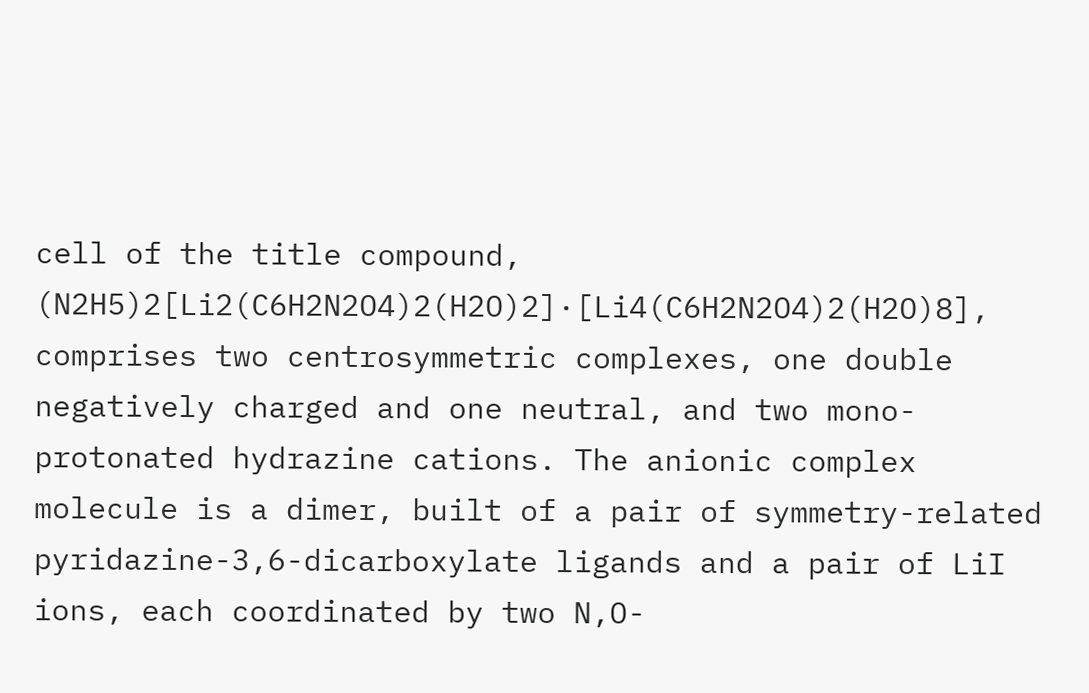cell of the title compound, (N2H5)2[Li2(C6H2N2O4)2(H2O)2]·[Li4(C6H2N2O4)2(H2O)8], comprises two centrosymmetric complexes, one double negatively charged and one neutral, and two mono-protonated hydrazine cations. The anionic complex molecule is a dimer, built of a pair of symmetry-related pyridazine-3,6-dicarboxylate ligands and a pair of LiI ions, each coordinated by two N,O-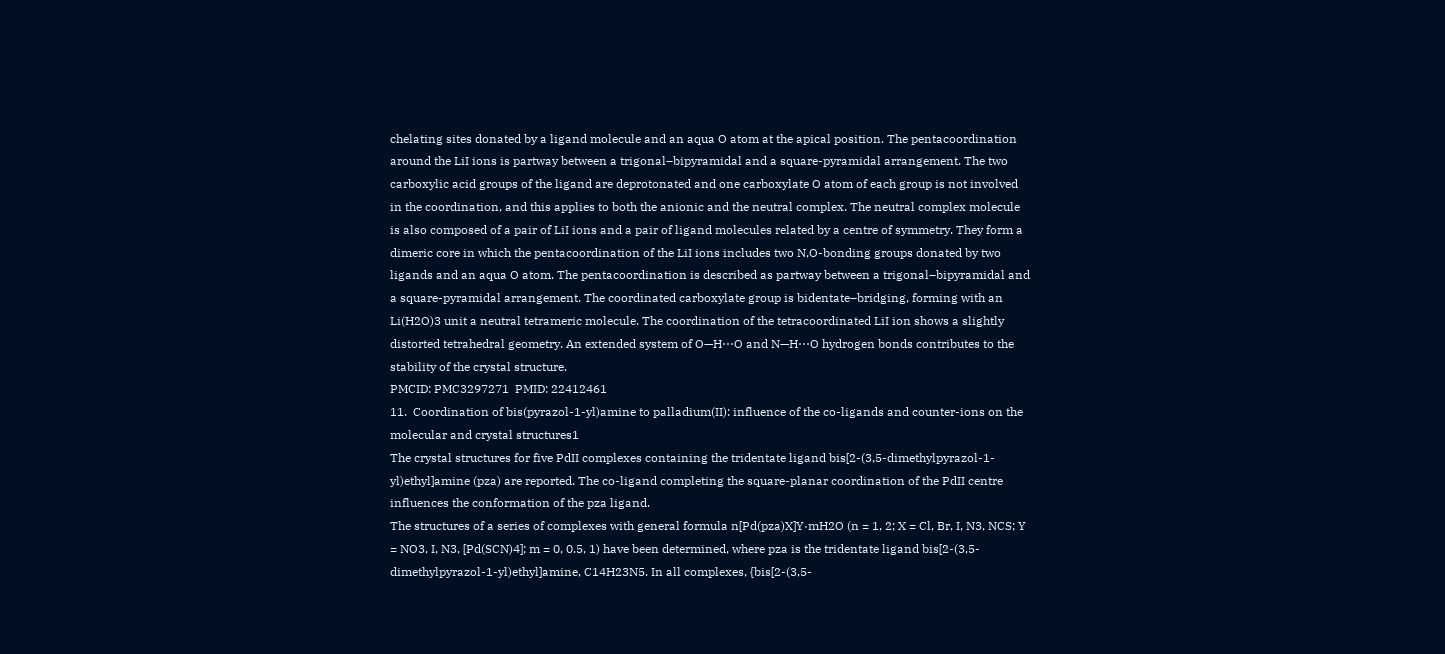chelating sites donated by a ligand molecule and an aqua O atom at the apical position. The pentacoordination around the LiI ions is partway between a trigonal–bipyramidal and a square-pyramidal arrangement. The two carboxylic acid groups of the ligand are deprotonated and one carboxylate O atom of each group is not involved in the coordination, and this applies to both the anionic and the neutral complex. The neutral complex molecule is also composed of a pair of LiI ions and a pair of ligand molecules related by a centre of symmetry. They form a dimeric core in which the pentacoordination of the LiI ions includes two N,O-bonding groups donated by two ligands and an aqua O atom. The pentacoordination is described as partway between a trigonal–bipyramidal and a square-pyramidal arrangement. The coordinated carboxylate group is bidentate–bridging, forming with an Li(H2O)3 unit a neutral tetrameric molecule. The coordination of the tetracoordinated LiI ion shows a slightly distorted tetrahedral geometry. An extended system of O—H⋯O and N—H⋯O hydrogen bonds contributes to the stability of the crystal structure.
PMCID: PMC3297271  PMID: 22412461
11.  Coordination of bis(pyrazol-1-yl)amine to palladium(II): influence of the co-ligands and counter-ions on the molecular and crystal structures1
The crystal structures for five PdII complexes containing the tridentate ligand bis[2-(3,5-dimethylpyrazol-1-yl)ethyl]amine (pza) are reported. The co-ligand completing the square-planar coordination of the PdII centre influences the conformation of the pza ligand.
The structures of a series of complexes with general formula n[Pd(pza)X]Y·mH2O (n = 1, 2; X = Cl, Br, I, N3, NCS; Y = NO3, I, N3, [Pd(SCN)4]; m = 0, 0.5, 1) have been determined, where pza is the tridentate ligand bis[2-(3,5-dimethylpyrazol-1-yl)ethyl]amine, C14H23N5. In all complexes, {bis[2-(3,5-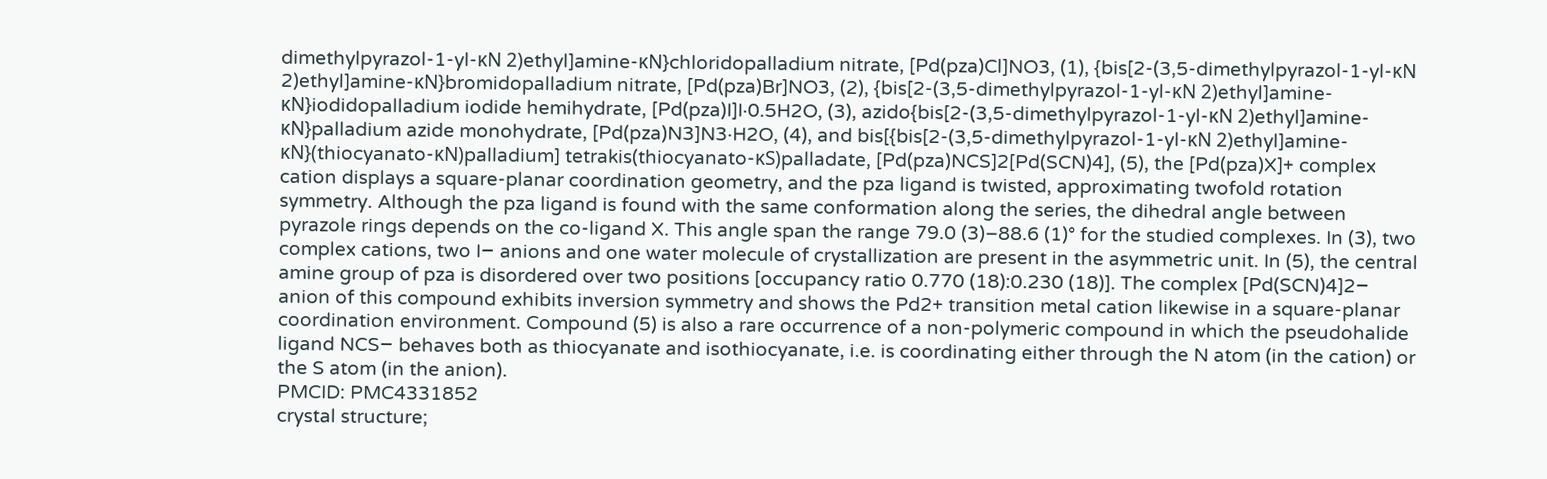dimethylpyrazol-1-yl-κN 2)ethyl]amine-κN}chloridopalladium nitrate, [Pd(pza)Cl]NO3, (1), {bis[2-(3,5-dimethylpyrazol-1-yl-κN 2)ethyl]amine-κN}bromidopalladium nitrate, [Pd(pza)Br]NO3, (2), {bis[2-(3,5-dimethylpyrazol-1-yl-κN 2)ethyl]amine-κN}iodidopalladium iodide hemihydrate, [Pd(pza)I]I·0.5H2O, (3), azido{bis[2-(3,5-dimethylpyrazol-1-yl-κN 2)ethyl]amine-κN}palladium azide monohydrate, [Pd(pza)N3]N3·H2O, (4), and bis[{bis[2-(3,5-dimethylpyrazol-1-yl-κN 2)ethyl]amine-κN}(thiocyanato-κN)palladium] tetrakis(thiocyanato-κS)palladate, [Pd(pza)NCS]2[Pd(SCN)4], (5), the [Pd(pza)X]+ complex cation displays a square-planar coordination geometry, and the pza ligand is twisted, approximating twofold rotation symmetry. Although the pza ligand is found with the same conformation along the series, the dihedral angle between pyrazole rings depends on the co-ligand X. This angle span the range 79.0 (3)–88.6 (1)° for the studied complexes. In (3), two complex cations, two I− anions and one water molecule of crystallization are present in the asymmetric unit. In (5), the central amine group of pza is disordered over two positions [occupancy ratio 0.770 (18):0.230 (18)]. The complex [Pd(SCN)4]2− anion of this compound exhibits inversion symmetry and shows the Pd2+ transition metal cation likewise in a square-planar coordination environment. Compound (5) is also a rare occurrence of a non-polymeric compound in which the pseudohalide ligand NCS− behaves both as thiocyanate and isothiocyanate, i.e. is coordinating either through the N atom (in the cation) or the S atom (in the anion).
PMCID: PMC4331852
crystal structure;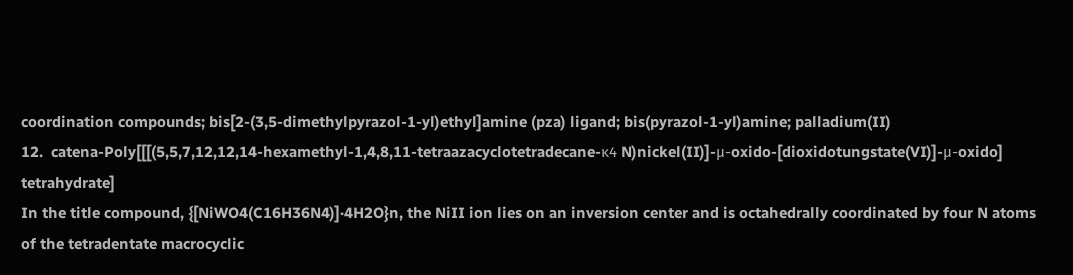coordination compounds; bis[2-(3,5-dimethylpyrazol-1-yl)ethyl]amine (pza) ligand; bis(pyrazol-1-yl)amine; palladium(II)
12.  catena-Poly[[[(5,5,7,12,12,14-hexamethyl-1,4,8,11-tetraazacyclotetradecane-κ4 N)nickel(II)]-μ-oxido-[dioxidotungstate(VI)]-μ-oxido] tetrahydrate]
In the title compound, {[NiWO4(C16H36N4)]·4H2O}n, the NiII ion lies on an inversion center and is octahedrally coordinated by four N atoms of the tetradentate macrocyclic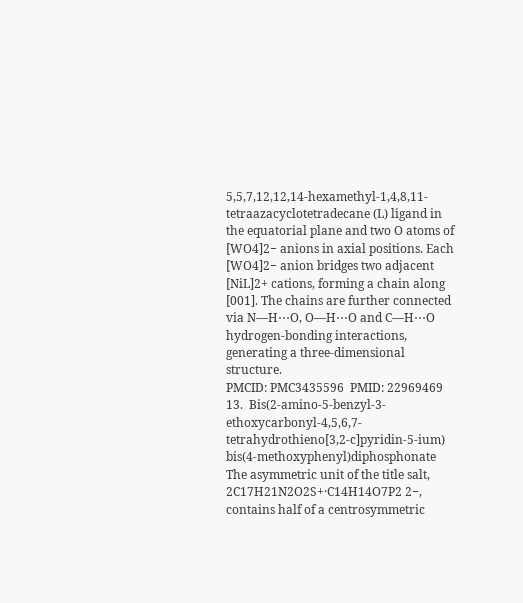5,5,7,12,12,14-hexamethyl-1,4,8,11-tetraazacyclotetradecane (L) ligand in the equatorial plane and two O atoms of [WO4]2− anions in axial positions. Each [WO4]2− anion bridges two adjacent [NiL]2+ cations, forming a chain along [001]. The chains are further connected via N—H⋯O, O—H⋯O and C—H⋯O hydrogen-bonding interactions, generating a three-dimensional structure.
PMCID: PMC3435596  PMID: 22969469
13.  Bis(2-amino-5-benzyl-3-ethoxycarbonyl-4,5,6,7-tetrahydrothieno[3,2-c]pyridin-5-ium) bis(4-methoxyphenyl)diphosphonate
The asymmetric unit of the title salt, 2C17H21N2O2S+·C14H14O7P2 2−, contains half of a centrosymmetric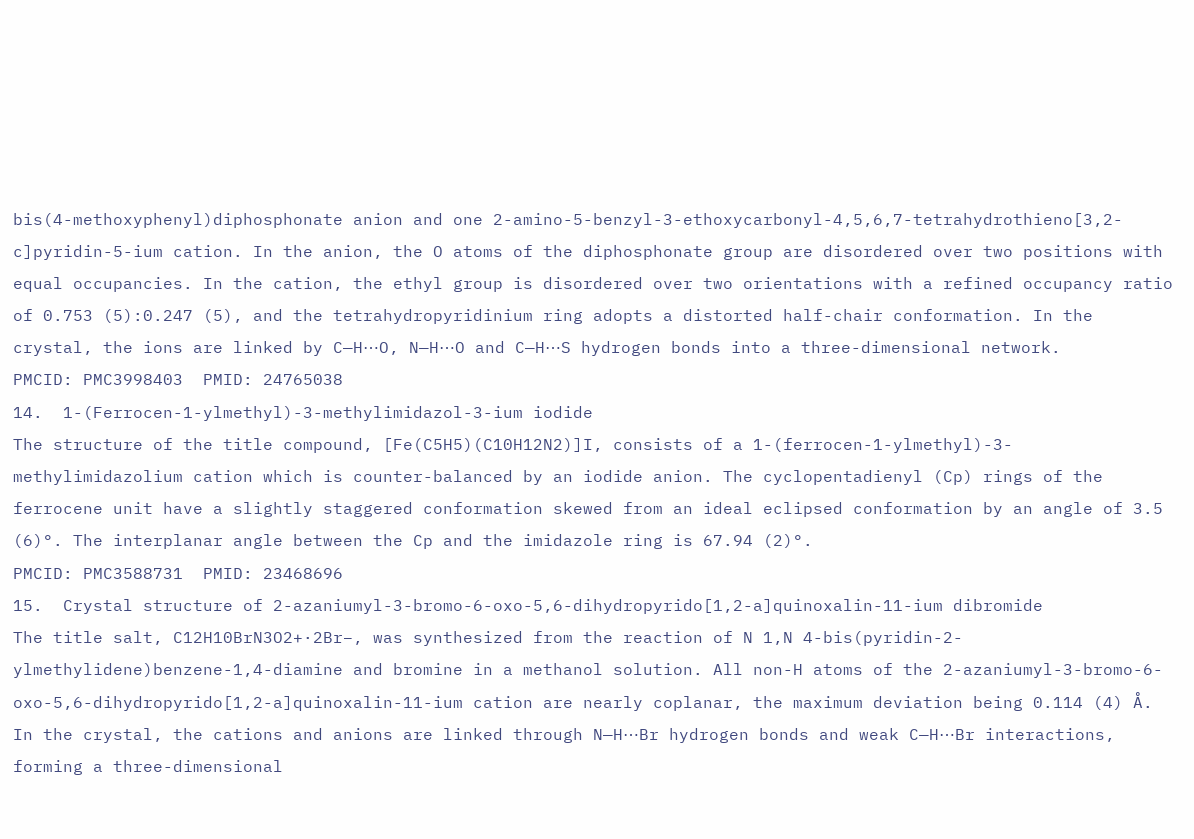bis(4-methoxyphenyl)diphosphonate anion and one 2-amino-5-benzyl-3-ethoxycarbonyl-4,5,6,7-tetrahydrothieno[3,2-c]pyridin-5-ium cation. In the anion, the O atoms of the diphosphonate group are disordered over two positions with equal occupancies. In the cation, the ethyl group is disordered over two orientations with a refined occupancy ratio of 0.753 (5):0.247 (5), and the tetrahydropyridinium ring adopts a distorted half-chair conformation. In the crystal, the ions are linked by C—H⋯O, N—H⋯O and C—H⋯S hydrogen bonds into a three-dimensional network.
PMCID: PMC3998403  PMID: 24765038
14.  1-(Ferrocen-1-ylmethyl)-3-methylimidazol-3-ium iodide
The structure of the title compound, [Fe(C5H5)(C10H12N2)]I, consists of a 1-(ferrocen-1-ylmethyl)-3-methylimidazolium cation which is counter-balanced by an iodide anion. The cyclopentadienyl (Cp) rings of the ferrocene unit have a slightly staggered conformation skewed from an ideal eclipsed conformation by an angle of 3.5 (6)°. The interplanar angle between the Cp and the imidazole ring is 67.94 (2)°.
PMCID: PMC3588731  PMID: 23468696
15.  Crystal structure of 2-azaniumyl-3-bromo-6-oxo-5,6-dihydropyrido[1,2-a]quinoxalin-11-ium dibromide
The title salt, C12H10BrN3O2+·2Br−, was synthesized from the reaction of N 1,N 4-bis(pyridin-2-ylmethylidene)benzene-1,4-diamine and bromine in a methanol solution. All non-H atoms of the 2-azaniumyl-3-bromo-6-oxo-5,6-dihydropyrido[1,2-a]quinoxalin-11-ium cation are nearly coplanar, the maximum deviation being 0.114 (4) Å. In the crystal, the cations and anions are linked through N—H⋯Br hydrogen bonds and weak C—H⋯Br interactions, forming a three-dimensional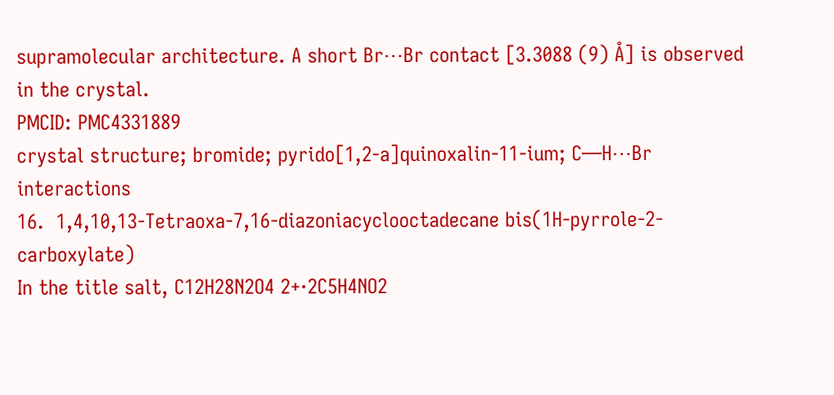supramolecular architecture. A short Br⋯Br contact [3.3088 (9) Å] is observed in the crystal.
PMCID: PMC4331889
crystal structure; bromide; pyrido[1,2-a]quinoxalin-11-ium; C—H⋯Br interactions
16.  1,4,10,13-Tetraoxa-7,16-diazoniacyclooctadecane bis(1H-pyrrole-2-carboxylate)
In the title salt, C12H28N2O4 2+·2C5H4NO2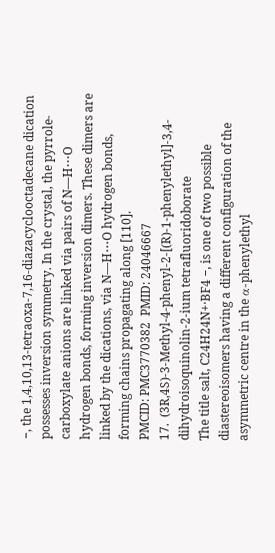−, the 1,4,10,13-tetraoxa-7,16-diazacyclooctadecane dication possesses inversion symmetry. In the crystal, the pyrrole-carboxylate anions are linked via pairs of N—H⋯O hydrogen bonds, forming inversion dimers. These dimers are linked by the dications, via N—H⋯O hydrogen bonds, forming chains propagating along [110].
PMCID: PMC3770382  PMID: 24046667
17.  (3R,4S)-3-Methyl-4-phenyl-2-[(R)-1-phenylethyl]-3,4-dihydroisoquinolin-2-ium tetrafluoridoborate
The title salt, C24H24N+·BF4 −, is one of two possible diastereoisomers having a different configuration of the asymmetric centre in the α-phenylethyl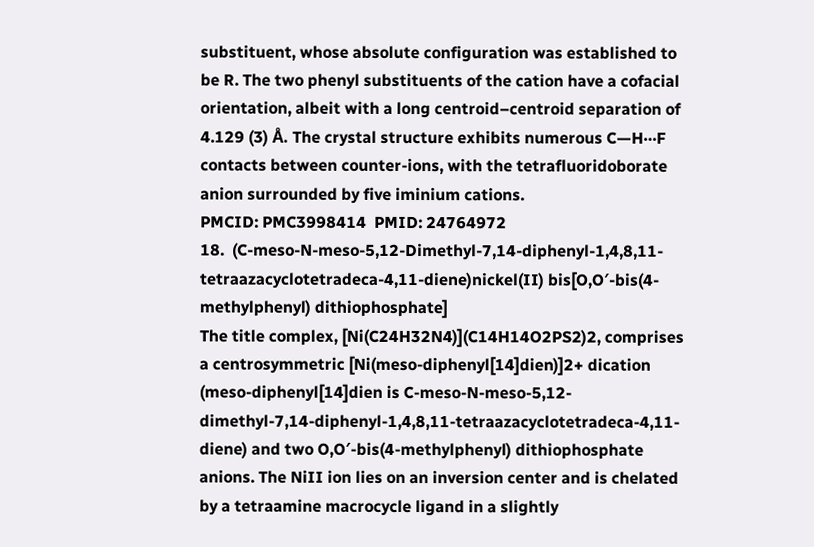substituent, whose absolute configuration was established to be R. The two phenyl substituents of the cation have a cofacial orientation, albeit with a long centroid–centroid separation of 4.129 (3) Å. The crystal structure exhibits numerous C—H⋯F contacts between counter-ions, with the tetrafluoridoborate anion surrounded by five iminium cations.
PMCID: PMC3998414  PMID: 24764972
18.  (C-meso-N-meso-5,12-Dimethyl-7,14-diphenyl-1,4,8,11-tetraazacyclotetradeca-4,11-diene)nickel(II) bis[O,O′-bis(4-methylphenyl) dithiophosphate]
The title complex, [Ni(C24H32N4)](C14H14O2PS2)2, comprises a centrosymmetric [Ni(meso-diphenyl[14]dien)]2+ dication (meso-diphenyl[14]dien is C-meso-N-meso-5,12-dimethyl-7,14-diphenyl-1,4,8,11-tetraazacyclotetradeca-4,11-diene) and two O,O′-bis(4-methylphenyl) dithiophosphate anions. The NiII ion lies on an inversion center and is chelated by a tetraamine macrocycle ligand in a slightly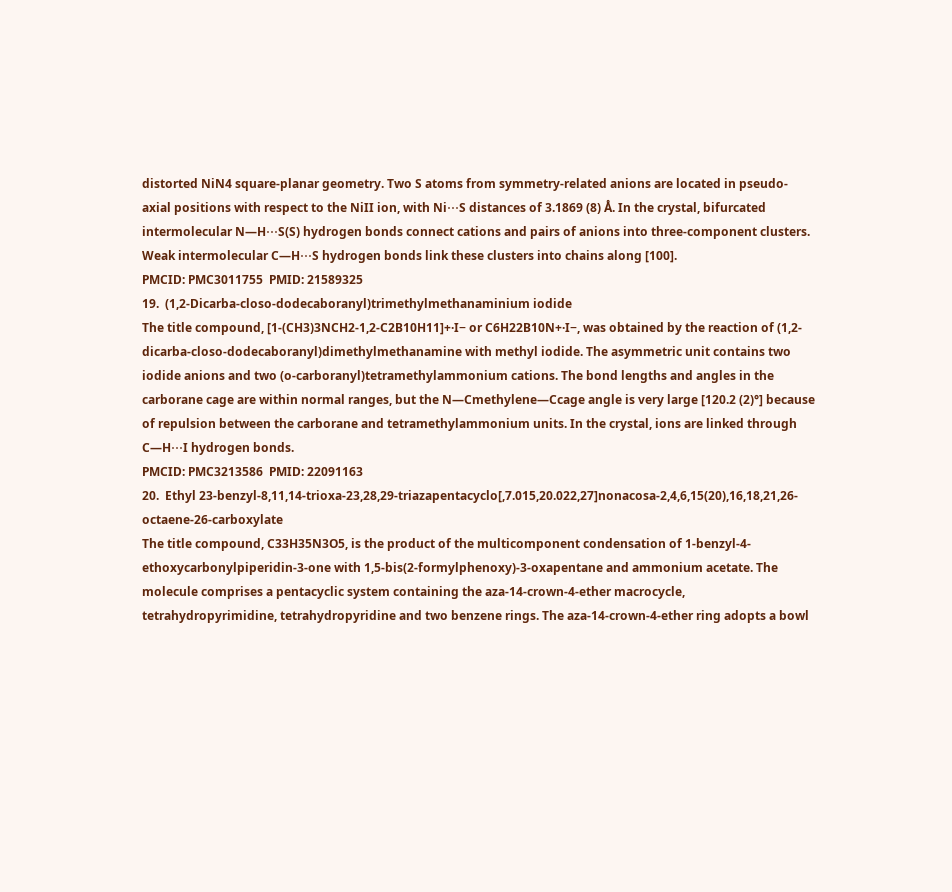distorted NiN4 square-planar geometry. Two S atoms from symmetry-related anions are located in pseudo-axial positions with respect to the NiII ion, with Ni⋯S distances of 3.1869 (8) Å. In the crystal, bifurcated intermolecular N—H⋯S(S) hydrogen bonds connect cations and pairs of anions into three-component clusters. Weak intermolecular C—H⋯S hydrogen bonds link these clusters into chains along [100].
PMCID: PMC3011755  PMID: 21589325
19.  (1,2-Dicarba-closo-dodecaboranyl)trimethylmethanaminium iodide
The title compound, [1-(CH3)3NCH2-1,2-C2B10H11]+·I− or C6H22B10N+·I−, was obtained by the reaction of (1,2-dicarba-closo-dodecaboranyl)dimethylmethanamine with methyl iodide. The asymmetric unit contains two iodide anions and two (o-carboranyl)tetramethylammonium cations. The bond lengths and angles in the carborane cage are within normal ranges, but the N—Cmethylene—Ccage angle is very large [120.2 (2)°] because of repulsion between the carborane and tetramethylammonium units. In the crystal, ions are linked through C—H⋯I hydrogen bonds.
PMCID: PMC3213586  PMID: 22091163
20.  Ethyl 23-benzyl-8,11,14-trioxa-23,28,29-triazapentacyclo[,7.015,20.022,27]nonacosa-2,4,6,15(20),16,18,21,26-octaene-26-carboxylate
The title compound, C33H35N3O5, is the product of the multicomponent condensation of 1-benzyl-4-ethoxycarbonylpiperidin-3-one with 1,5-bis(2-formylphenoxy)-3-oxapentane and ammonium acetate. The molecule comprises a pentacyclic system containing the aza-14-crown-4-ether macrocycle, tetrahydropyrimidine, tetrahydropyridine and two benzene rings. The aza-14-crown-4-ether ring adopts a bowl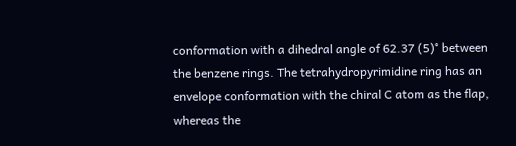conformation with a dihedral angle of 62.37 (5)° between the benzene rings. The tetrahydropyrimidine ring has an envelope conformation with the chiral C atom as the flap, whereas the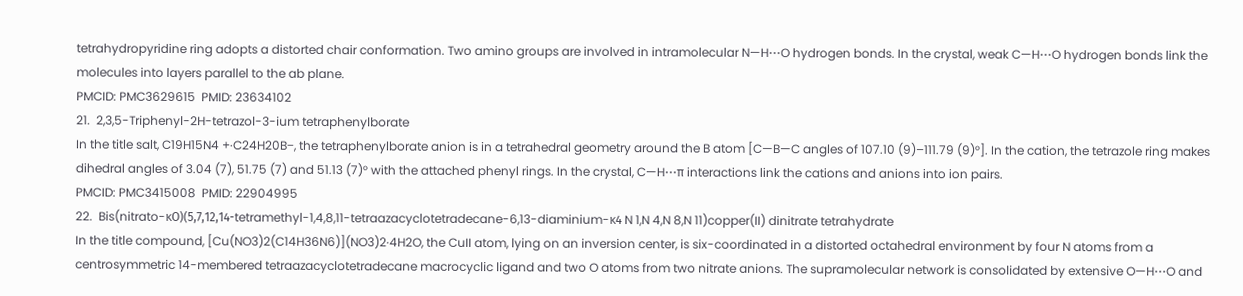tetrahydropyridine ring adopts a distorted chair conformation. Two amino groups are involved in intramolecular N—H⋯O hydrogen bonds. In the crystal, weak C—H⋯O hydrogen bonds link the molecules into layers parallel to the ab plane.
PMCID: PMC3629615  PMID: 23634102
21.  2,3,5-Triphenyl-2H-tetrazol-3-ium tetraphenylborate
In the title salt, C19H15N4 +·C24H20B−, the tetraphenylborate anion is in a tetrahedral geometry around the B atom [C—B—C angles of 107.10 (9)–111.79 (9)°]. In the cation, the tetrazole ring makes dihedral angles of 3.04 (7), 51.75 (7) and 51.13 (7)° with the attached phenyl rings. In the crystal, C—H⋯π interactions link the cations and anions into ion pairs.
PMCID: PMC3415008  PMID: 22904995
22.  Bis(nitrato-κO)(5,7,12,14-tetramethyl-1,4,8,11-tetraazacyclotetradecane-6,13-diaminium-κ4 N 1,N 4,N 8,N 11)copper(II) dinitrate tetrahydrate
In the title compound, [Cu(NO3)2(C14H36N6)](NO3)2·4H2O, the CuII atom, lying on an inversion center, is six-coordinated in a distorted octahedral environment by four N atoms from a centrosymmetric 14-membered tetraazacyclotetradecane macrocyclic ligand and two O atoms from two nitrate anions. The supramolecular network is consolidated by extensive O—H⋯O and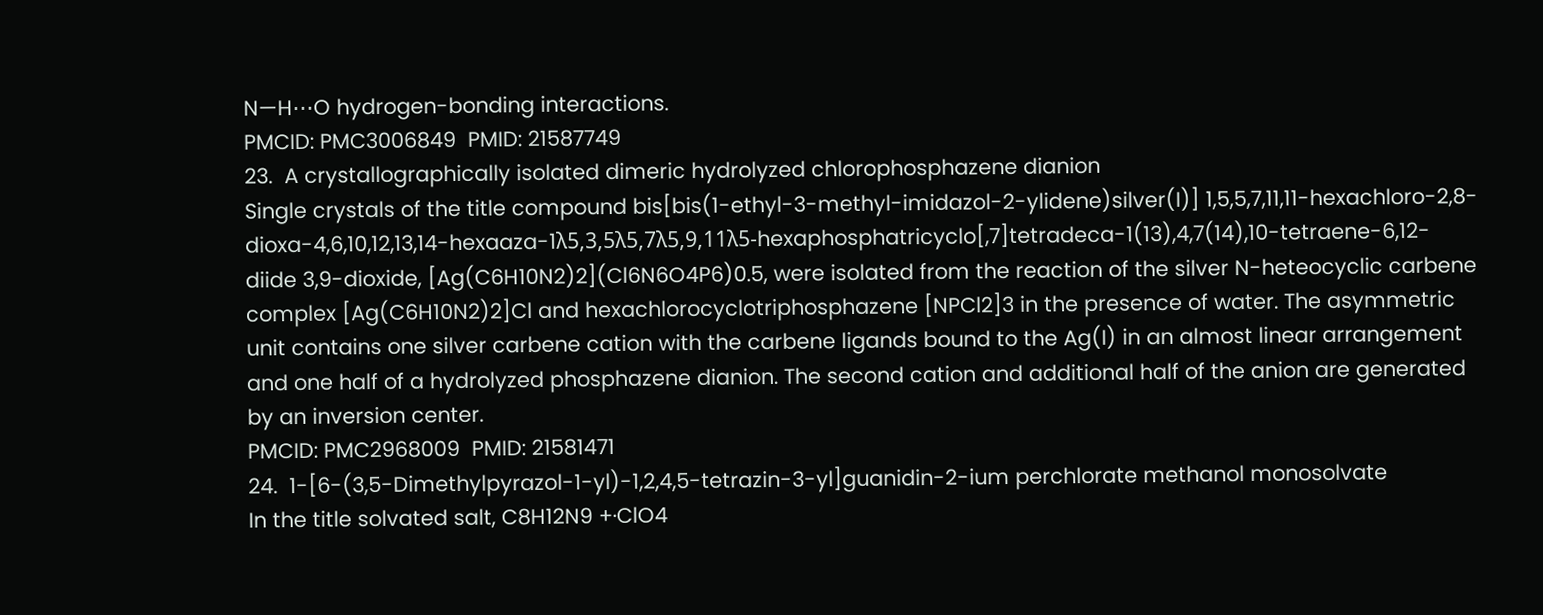N—H⋯O hydrogen-bonding interactions.
PMCID: PMC3006849  PMID: 21587749
23.  A crystallographically isolated dimeric hydrolyzed chlorophosphazene dianion
Single crystals of the title compound bis[bis(1-ethyl-3-methyl-imidazol-2-ylidene)silver(I)] 1,5,5,7,11,11-hexachloro-2,8-dioxa-4,6,10,12,13,14-hexaaza-1λ5,3,5λ5,7λ5,9,11λ5-hexaphosphatricyclo[,7]tetradeca-1(13),4,7(14),10-tetraene-6,12-diide 3,9-dioxide, [Ag(C6H10N2)2](Cl6N6O4P6)0.5, were isolated from the reaction of the silver N-heteocyclic carbene complex [Ag(C6H10N2)2]Cl and hexachlorocyclotriphosphazene [NPCl2]3 in the presence of water. The asymmetric unit contains one silver carbene cation with the carbene ligands bound to the Ag(I) in an almost linear arrangement and one half of a hydrolyzed phosphazene dianion. The second cation and additional half of the anion are generated by an inversion center.
PMCID: PMC2968009  PMID: 21581471
24.  1-[6-(3,5-Dimethylpyrazol-1-yl)-1,2,4,5-tetrazin-3-yl]guanidin-2-ium perchlorate methanol monosolvate
In the title solvated salt, C8H12N9 +·ClO4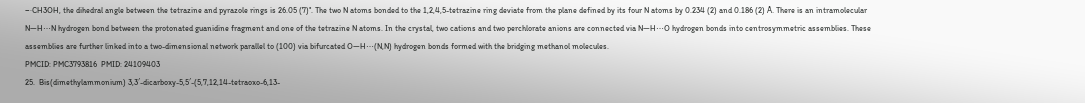−·CH3OH, the dihedral angle between the tetrazine and pyrazole rings is 26.05 (7)°. The two N atoms bonded to the 1,2,4,5-tetrazine ring deviate from the plane defined by its four N atoms by 0.234 (2) and 0.186 (2) Å. There is an intramolecular N—H⋯N hydrogen bond between the protonated guanidine fragment and one of the tetrazine N atoms. In the crystal, two cations and two perchlorate anions are connected via N—H⋯O hydrogen bonds into centrosymmetric assemblies. These assemblies are further linked into a two-dimensional network parallel to (100) via bifurcated O—H⋯(N,N) hydrogen bonds formed with the bridging methanol molecules.
PMCID: PMC3793816  PMID: 24109403
25.  Bis(dimethylammonium) 3,3′-dicarboxy-5,5′-(5,7,12,14-tetraoxo-6,13-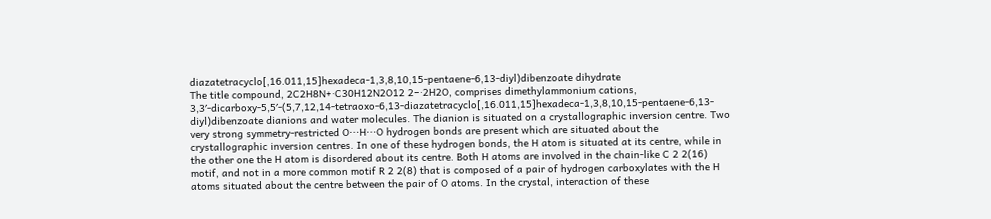diazatetracyclo[,16.011,15]hexadeca-1,3,8,10,15-pentaene-6,13-diyl)dibenzoate dihydrate
The title compound, 2C2H8N+·C30H12N2O12 2−·2H2O, comprises dimethylammonium cations, 3,3′-dicarboxy-5,5′-(5,7,12,14-tetraoxo-6,13-diazatetracyclo[,16.011,15]hexadeca-1,3,8,10,15-pentaene-6,13-diyl)dibenzoate dianions and water molecules. The dianion is situated on a crystallographic inversion centre. Two very strong symmetry-restricted O⋯H⋯O hydrogen bonds are present which are situated about the crystallographic inversion centres. In one of these hydrogen bonds, the H atom is situated at its centre, while in the other one the H atom is disordered about its centre. Both H atoms are involved in the chain-like C 2 2(16) motif, and not in a more common motif R 2 2(8) that is composed of a pair of hydrogen carboxylates with the H atoms situated about the centre between the pair of O atoms. In the crystal, interaction of these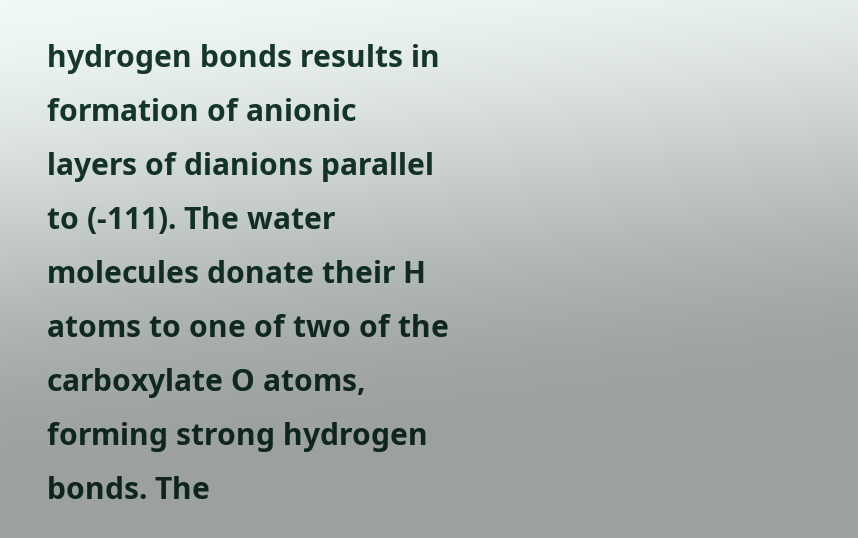hydrogen bonds results in formation of anionic layers of dianions parallel to (-111). The water molecules donate their H atoms to one of two of the carboxylate O atoms, forming strong hydrogen bonds. The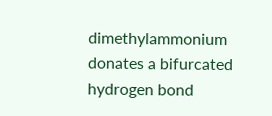dimethylammonium donates a bifurcated hydrogen bond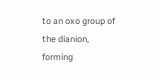to an oxo group of the dianion, forming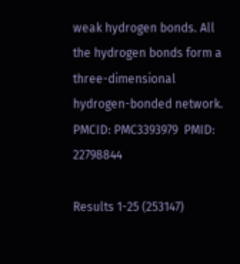weak hydrogen bonds. All the hydrogen bonds form a three-dimensional hydrogen-bonded network.
PMCID: PMC3393979  PMID: 22798844

Results 1-25 (253147)